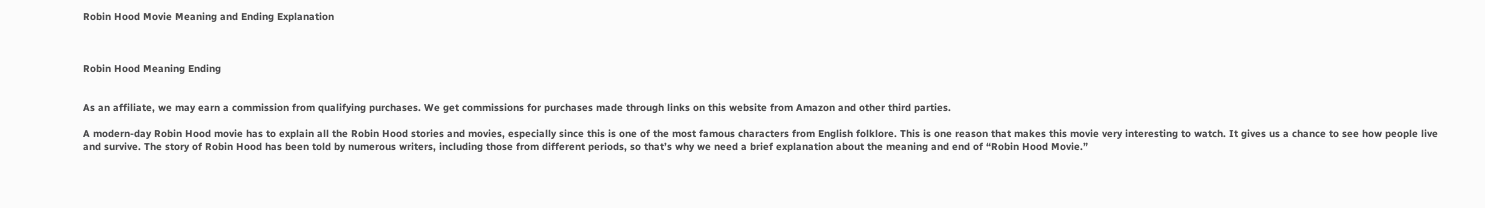Robin Hood Movie Meaning and Ending Explanation



Robin Hood Meaning Ending


As an affiliate, we may earn a commission from qualifying purchases. We get commissions for purchases made through links on this website from Amazon and other third parties.

A modern-day Robin Hood movie has to explain all the Robin Hood stories and movies, especially since this is one of the most famous characters from English folklore. This is one reason that makes this movie very interesting to watch. It gives us a chance to see how people live and survive. The story of Robin Hood has been told by numerous writers, including those from different periods, so that’s why we need a brief explanation about the meaning and end of “Robin Hood Movie.”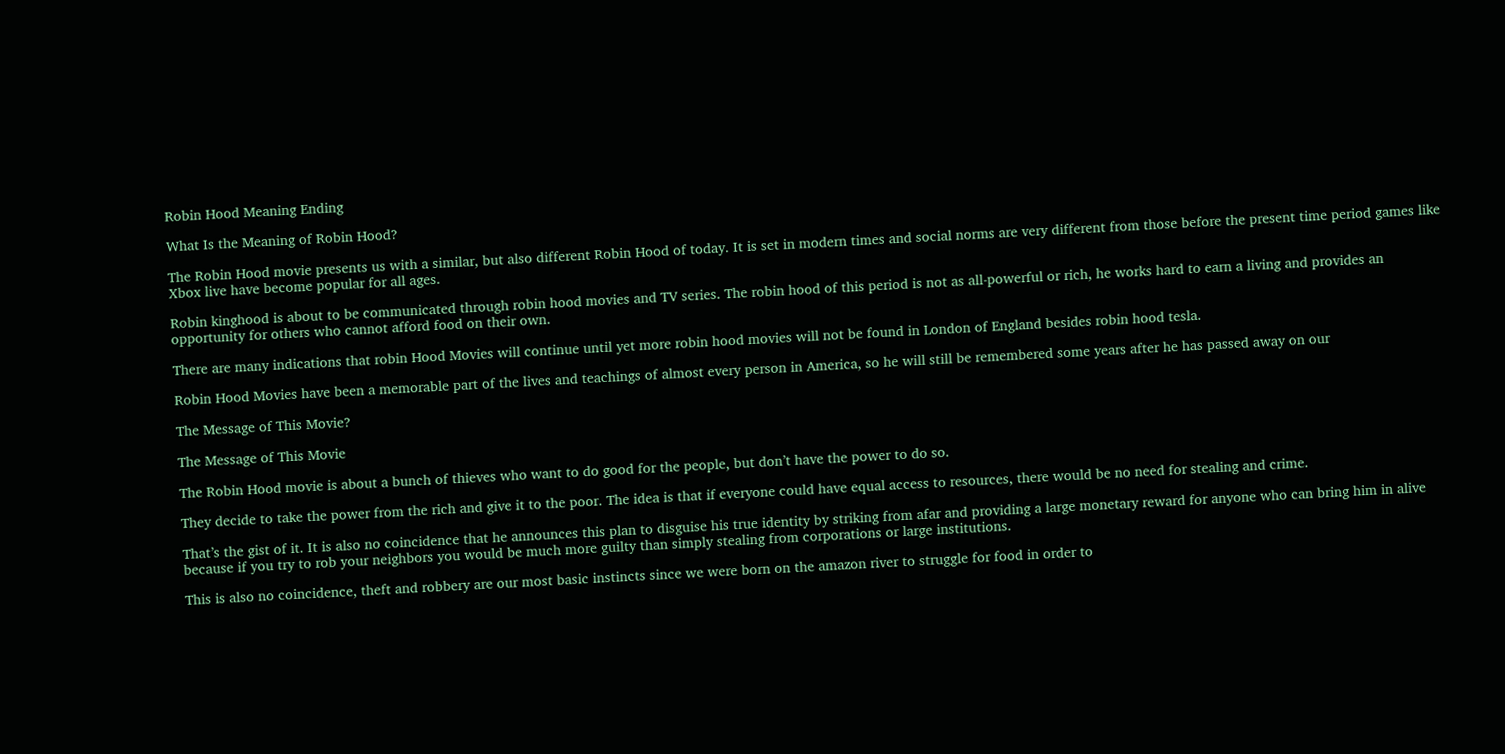Robin Hood Meaning Ending

What Is the Meaning of Robin Hood?

The Robin Hood movie presents us with a similar, but also different Robin Hood of today. It is set in modern times and social norms are very different from those before the present time period games like Xbox live have become popular for all ages.

Robin kinghood is about to be communicated through robin hood movies and TV series. The robin hood of this period is not as all-powerful or rich, he works hard to earn a living and provides an opportunity for others who cannot afford food on their own.

There are many indications that robin Hood Movies will continue until yet more robin hood movies will not be found in London of England besides robin hood tesla.

Robin Hood Movies have been a memorable part of the lives and teachings of almost every person in America, so he will still be remembered some years after he has passed away on our

The Message of This Movie?

The Message of This Movie

The Robin Hood movie is about a bunch of thieves who want to do good for the people, but don’t have the power to do so.

They decide to take the power from the rich and give it to the poor. The idea is that if everyone could have equal access to resources, there would be no need for stealing and crime.

That’s the gist of it. It is also no coincidence that he announces this plan to disguise his true identity by striking from afar and providing a large monetary reward for anyone who can bring him in alive because if you try to rob your neighbors you would be much more guilty than simply stealing from corporations or large institutions.

This is also no coincidence, theft and robbery are our most basic instincts since we were born on the amazon river to struggle for food in order to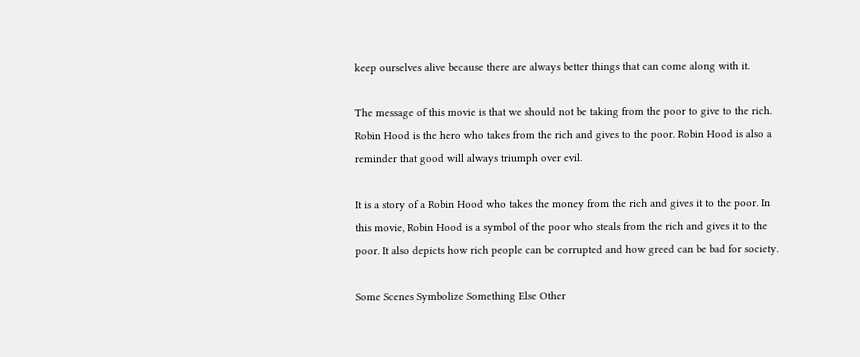keep ourselves alive because there are always better things that can come along with it.

The message of this movie is that we should not be taking from the poor to give to the rich. Robin Hood is the hero who takes from the rich and gives to the poor. Robin Hood is also a reminder that good will always triumph over evil.

It is a story of a Robin Hood who takes the money from the rich and gives it to the poor. In this movie, Robin Hood is a symbol of the poor who steals from the rich and gives it to the poor. It also depicts how rich people can be corrupted and how greed can be bad for society.

Some Scenes Symbolize Something Else Other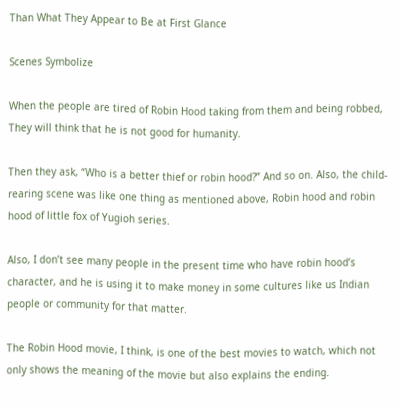Than What They Appear to Be at First Glance

Scenes Symbolize

When the people are tired of Robin Hood taking from them and being robbed, They will think that he is not good for humanity.

Then they ask, “Who is a better thief or robin hood?” And so on. Also, the child-rearing scene was like one thing as mentioned above, Robin hood and robin hood of little fox of Yugioh series.

Also, I don’t see many people in the present time who have robin hood’s character, and he is using it to make money in some cultures like us Indian people or community for that matter.

The Robin Hood movie, I think, is one of the best movies to watch, which not only shows the meaning of the movie but also explains the ending.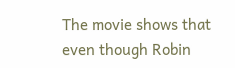The movie shows that even though Robin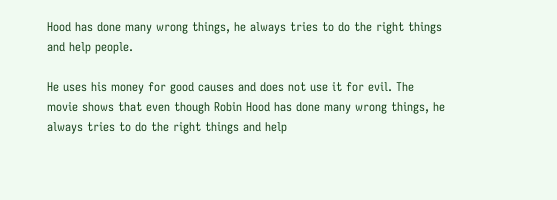Hood has done many wrong things, he always tries to do the right things and help people.

He uses his money for good causes and does not use it for evil. The movie shows that even though Robin Hood has done many wrong things, he always tries to do the right things and help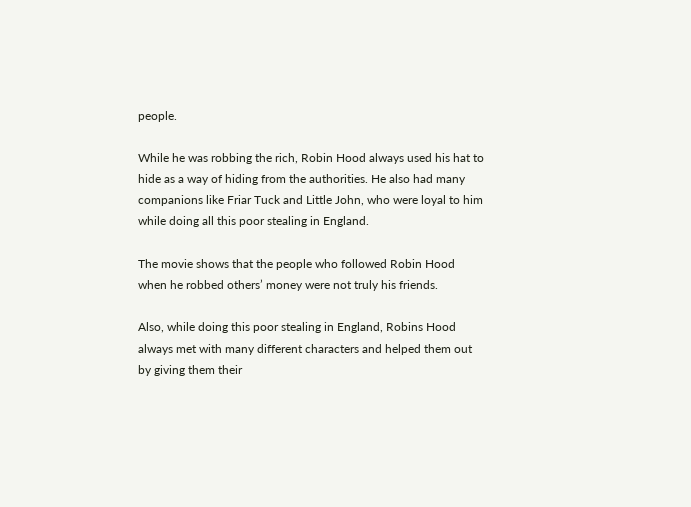people.

While he was robbing the rich, Robin Hood always used his hat to hide as a way of hiding from the authorities. He also had many companions like Friar Tuck and Little John, who were loyal to him while doing all this poor stealing in England.

The movie shows that the people who followed Robin Hood when he robbed others’ money were not truly his friends.

Also, while doing this poor stealing in England, Robins Hood always met with many different characters and helped them out by giving them their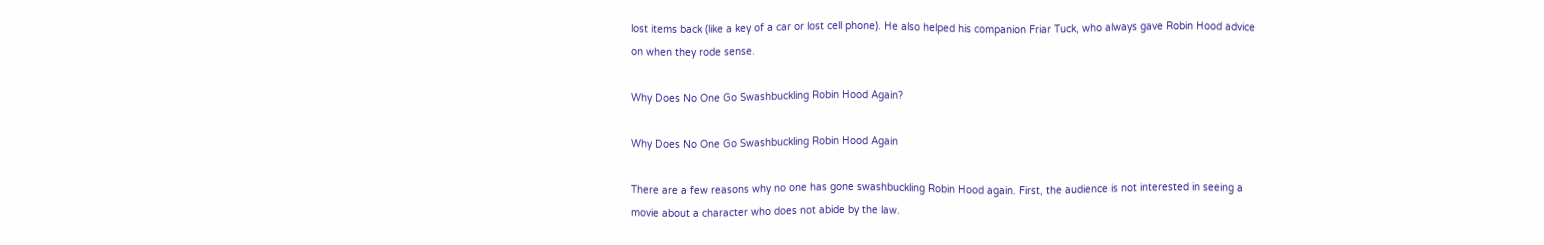lost items back (like a key of a car or lost cell phone). He also helped his companion Friar Tuck, who always gave Robin Hood advice on when they rode sense.

Why Does No One Go Swashbuckling Robin Hood Again?

Why Does No One Go Swashbuckling Robin Hood Again

There are a few reasons why no one has gone swashbuckling Robin Hood again. First, the audience is not interested in seeing a movie about a character who does not abide by the law.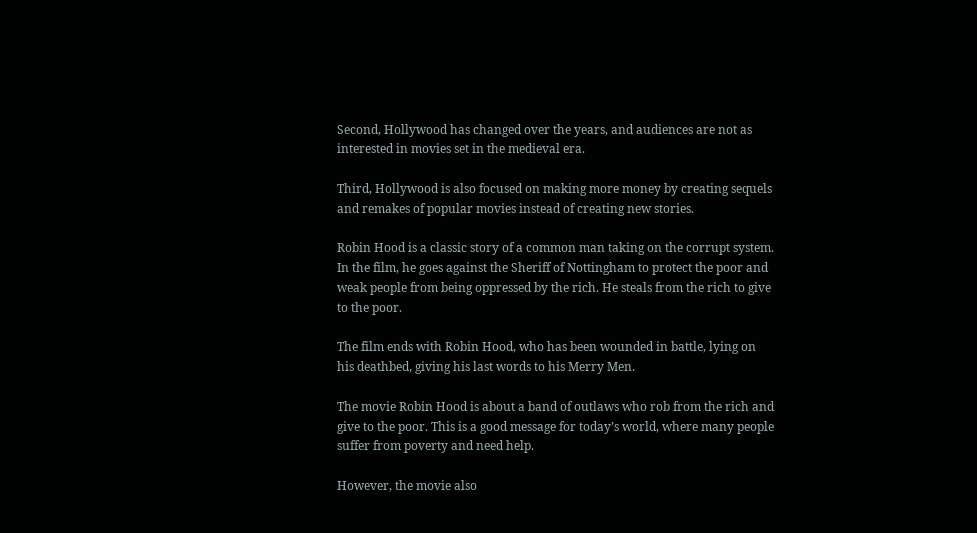Second, Hollywood has changed over the years, and audiences are not as interested in movies set in the medieval era.

Third, Hollywood is also focused on making more money by creating sequels and remakes of popular movies instead of creating new stories.

Robin Hood is a classic story of a common man taking on the corrupt system. In the film, he goes against the Sheriff of Nottingham to protect the poor and weak people from being oppressed by the rich. He steals from the rich to give to the poor.

The film ends with Robin Hood, who has been wounded in battle, lying on his deathbed, giving his last words to his Merry Men.

The movie Robin Hood is about a band of outlaws who rob from the rich and give to the poor. This is a good message for today’s world, where many people suffer from poverty and need help.

However, the movie also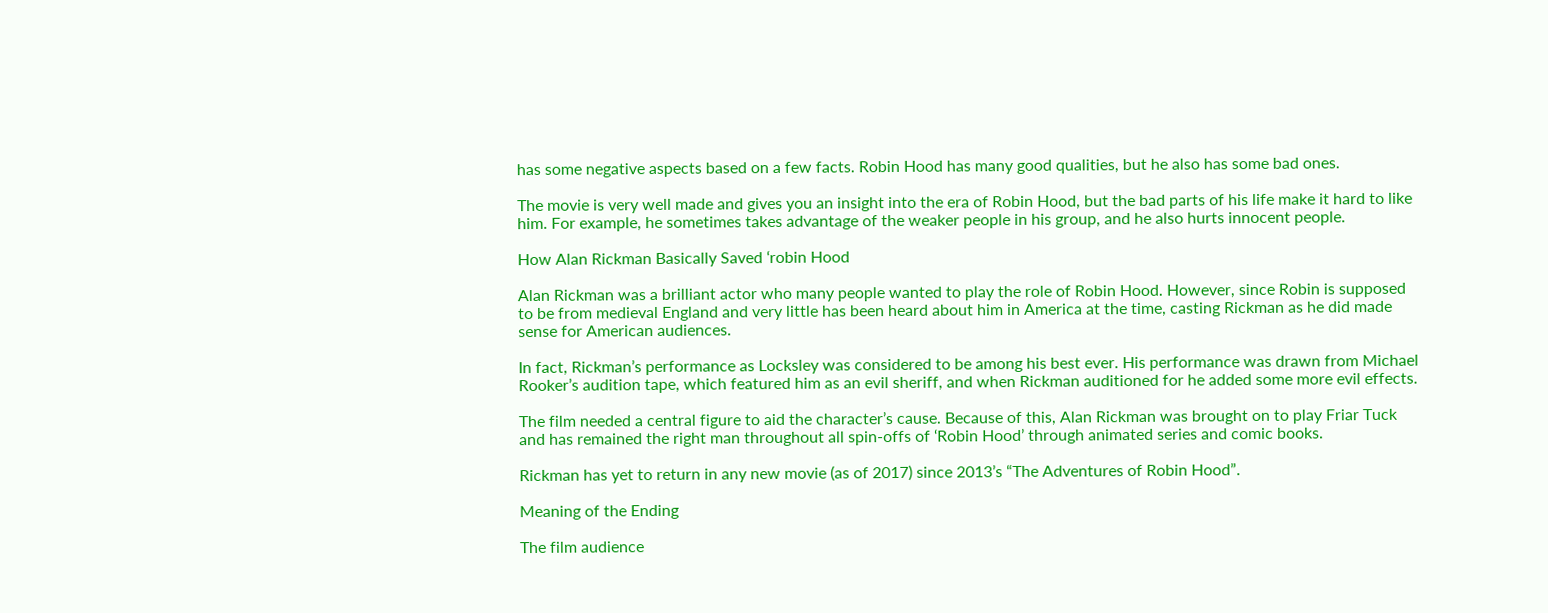has some negative aspects based on a few facts. Robin Hood has many good qualities, but he also has some bad ones.

The movie is very well made and gives you an insight into the era of Robin Hood, but the bad parts of his life make it hard to like him. For example, he sometimes takes advantage of the weaker people in his group, and he also hurts innocent people.

How Alan Rickman Basically Saved ‘robin Hood

Alan Rickman was a brilliant actor who many people wanted to play the role of Robin Hood. However, since Robin is supposed to be from medieval England and very little has been heard about him in America at the time, casting Rickman as he did made sense for American audiences.

In fact, Rickman’s performance as Locksley was considered to be among his best ever. His performance was drawn from Michael Rooker’s audition tape, which featured him as an evil sheriff, and when Rickman auditioned for he added some more evil effects.

The film needed a central figure to aid the character’s cause. Because of this, Alan Rickman was brought on to play Friar Tuck and has remained the right man throughout all spin-offs of ‘Robin Hood’ through animated series and comic books.

Rickman has yet to return in any new movie (as of 2017) since 2013’s “The Adventures of Robin Hood”.

Meaning of the Ending

The film audience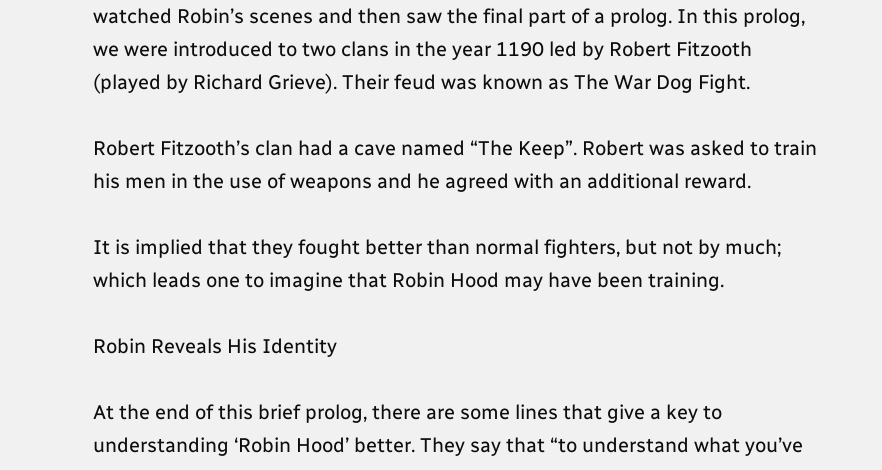watched Robin’s scenes and then saw the final part of a prolog. In this prolog, we were introduced to two clans in the year 1190 led by Robert Fitzooth (played by Richard Grieve). Their feud was known as The War Dog Fight.

Robert Fitzooth’s clan had a cave named “The Keep”. Robert was asked to train his men in the use of weapons and he agreed with an additional reward.

It is implied that they fought better than normal fighters, but not by much; which leads one to imagine that Robin Hood may have been training.

Robin Reveals His Identity

At the end of this brief prolog, there are some lines that give a key to understanding ‘Robin Hood’ better. They say that “to understand what you’ve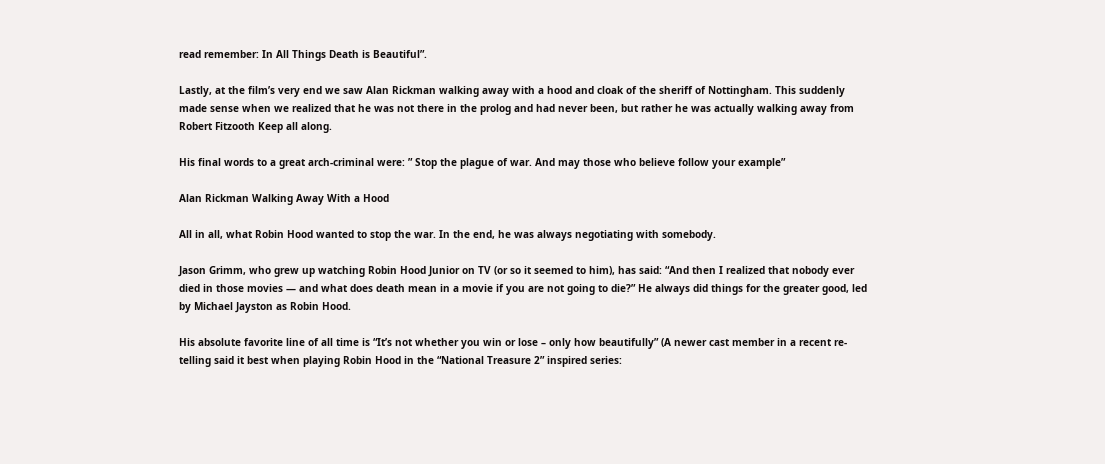read remember: In All Things Death is Beautiful”.

Lastly, at the film’s very end we saw Alan Rickman walking away with a hood and cloak of the sheriff of Nottingham. This suddenly made sense when we realized that he was not there in the prolog and had never been, but rather he was actually walking away from Robert Fitzooth Keep all along.

His final words to a great arch-criminal were: ” Stop the plague of war. And may those who believe follow your example”

Alan Rickman Walking Away With a Hood

All in all, what Robin Hood wanted to stop the war. In the end, he was always negotiating with somebody.

Jason Grimm, who grew up watching Robin Hood Junior on TV (or so it seemed to him), has said: “And then I realized that nobody ever died in those movies — and what does death mean in a movie if you are not going to die?” He always did things for the greater good, led by Michael Jayston as Robin Hood.

His absolute favorite line of all time is “It’s not whether you win or lose – only how beautifully” (A newer cast member in a recent re-telling said it best when playing Robin Hood in the “National Treasure 2” inspired series: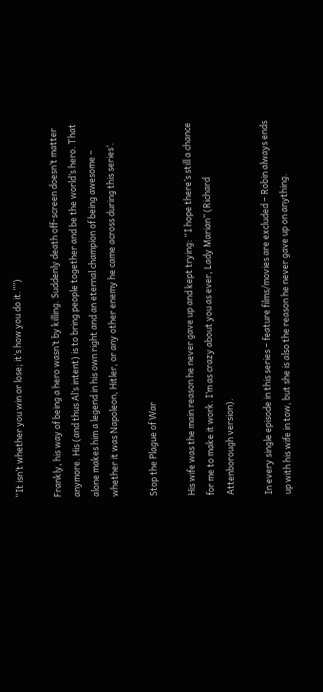“It isn’t whether you win or lose; it’s how you do it.””)

Frankly, his way of being a hero wasn’t by killing. Suddenly death off-screen doesn’t matter anymore. His (and thus Al’s intent) is to bring people together and be the world’s hero. That alone makes him a legend in his own right and an eternal champion of being awesome – whether it was Napoleon, Hitler, or any other enemy he came across during this series’.

Stop the Plague of War

His wife was the main reason he never gave up and kept trying: “I hope there’s still a chance for me to make it work. I’m as crazy about you as ever, Lady Marian” (Richard Attenborough version).

In every single episode in this series – feature films/movies are excluded – Robin always ends up with his wife in tow, but she is also the reason he never gave up on anything.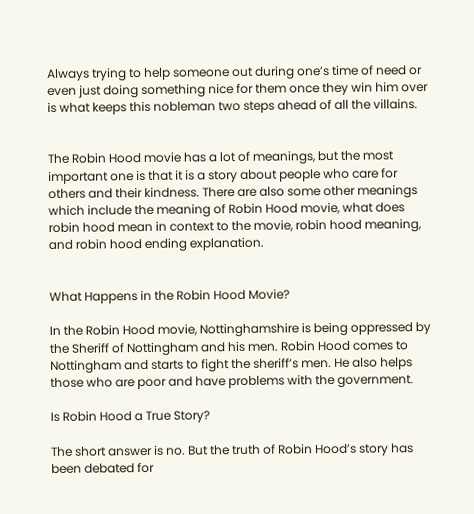Always trying to help someone out during one’s time of need or even just doing something nice for them once they win him over is what keeps this nobleman two steps ahead of all the villains.


The Robin Hood movie has a lot of meanings, but the most important one is that it is a story about people who care for others and their kindness. There are also some other meanings which include the meaning of Robin Hood movie, what does robin hood mean in context to the movie, robin hood meaning, and robin hood ending explanation.


What Happens in the Robin Hood Movie?

In the Robin Hood movie, Nottinghamshire is being oppressed by the Sheriff of Nottingham and his men. Robin Hood comes to Nottingham and starts to fight the sheriff’s men. He also helps those who are poor and have problems with the government.

Is Robin Hood a True Story?

The short answer is no. But the truth of Robin Hood’s story has been debated for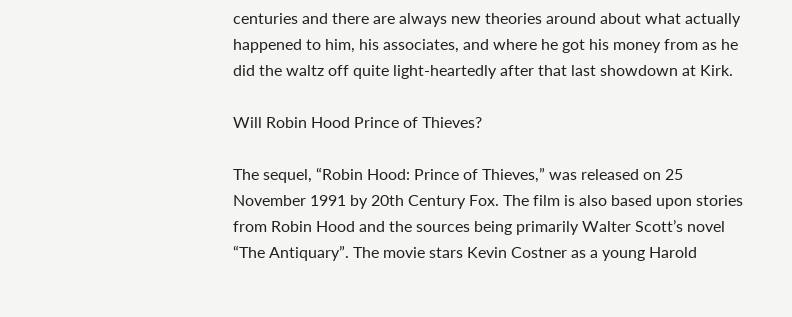centuries and there are always new theories around about what actually happened to him, his associates, and where he got his money from as he did the waltz off quite light-heartedly after that last showdown at Kirk.

Will Robin Hood Prince of Thieves?

The sequel, “Robin Hood: Prince of Thieves,” was released on 25 November 1991 by 20th Century Fox. The film is also based upon stories from Robin Hood and the sources being primarily Walter Scott’s novel “The Antiquary”. The movie stars Kevin Costner as a young Harold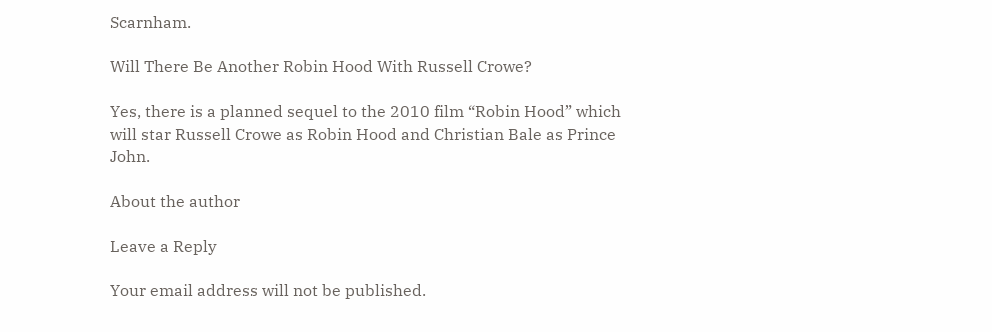Scarnham.

Will There Be Another Robin Hood With Russell Crowe?

Yes, there is a planned sequel to the 2010 film “Robin Hood” which will star Russell Crowe as Robin Hood and Christian Bale as Prince John.

About the author

Leave a Reply

Your email address will not be published.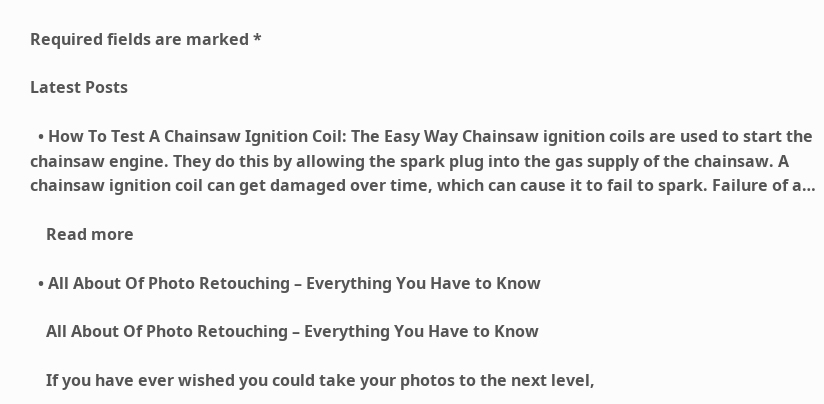Required fields are marked *

Latest Posts

  • How To Test A Chainsaw Ignition Coil: The Easy Way Chainsaw ignition coils are used to start the chainsaw engine. They do this by allowing the spark plug into the gas supply of the chainsaw. A chainsaw ignition coil can get damaged over time, which can cause it to fail to spark. Failure of a…

    Read more

  • All About Of Photo Retouching – Everything You Have to Know

    All About Of Photo Retouching – Everything You Have to Know

    If you have ever wished you could take your photos to the next level,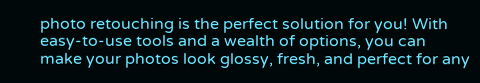photo retouching is the perfect solution for you! With easy-to-use tools and a wealth of options, you can make your photos look glossy, fresh, and perfect for any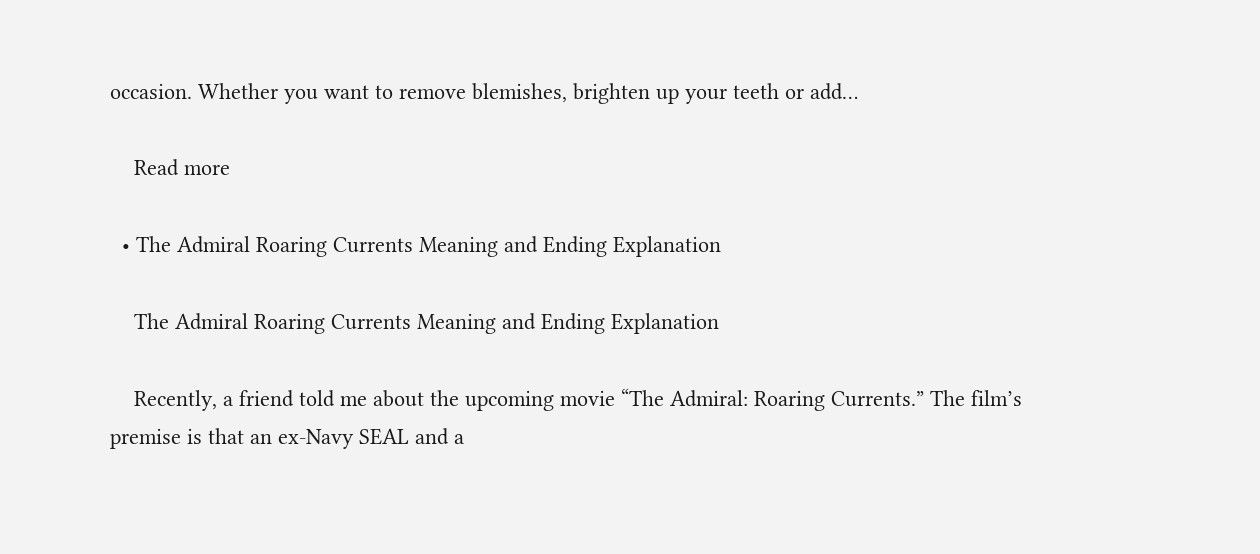occasion. Whether you want to remove blemishes, brighten up your teeth or add…

    Read more

  • The Admiral Roaring Currents Meaning and Ending Explanation

    The Admiral Roaring Currents Meaning and Ending Explanation

    Recently, a friend told me about the upcoming movie “The Admiral: Roaring Currents.” The film’s premise is that an ex-Navy SEAL and a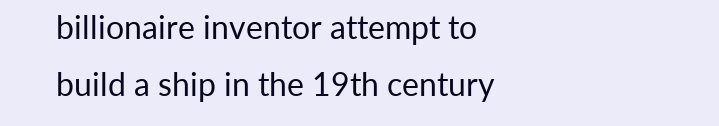billionaire inventor attempt to build a ship in the 19th century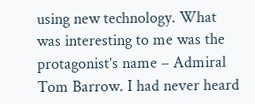using new technology. What was interesting to me was the protagonist’s name – Admiral Tom Barrow. I had never heard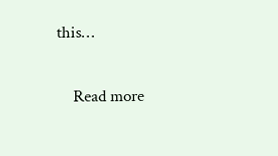this…

    Read more